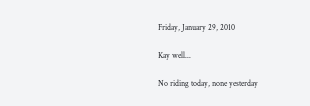Friday, January 29, 2010

Kay well...

No riding today, none yesterday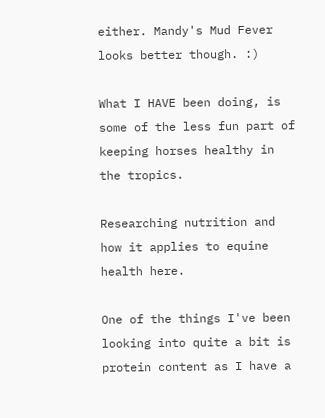either. Mandy's Mud Fever looks better though. :)

What I HAVE been doing, is some of the less fun part of keeping horses healthy in the tropics.

Researching nutrition and how it applies to equine health here.

One of the things I've been looking into quite a bit is protein content as I have a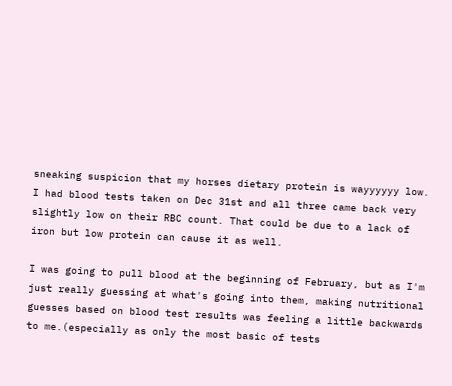sneaking suspicion that my horses dietary protein is wayyyyyy low. I had blood tests taken on Dec 31st and all three came back very slightly low on their RBC count. That could be due to a lack of iron but low protein can cause it as well.

I was going to pull blood at the beginning of February, but as I'm just really guessing at what's going into them, making nutritional guesses based on blood test results was feeling a little backwards to me.(especially as only the most basic of tests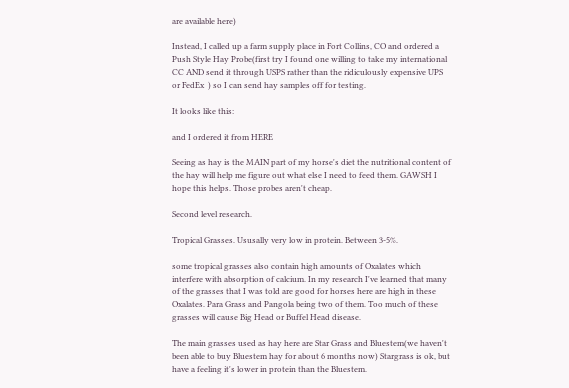are available here)

Instead, I called up a farm supply place in Fort Collins, CO and ordered a Push Style Hay Probe(first try I found one willing to take my international CC AND send it through USPS rather than the ridiculously expensive UPS or FedEx  ) so I can send hay samples off for testing.

It looks like this:

and I ordered it from HERE

Seeing as hay is the MAIN part of my horse's diet the nutritional content of the hay will help me figure out what else I need to feed them. GAWSH I hope this helps. Those probes aren't cheap.

Second level research.

Tropical Grasses. Ususally very low in protein. Between 3-5%.

some tropical grasses also contain high amounts of Oxalates which interfere with absorption of calcium. In my research I've learned that many of the grasses that I was told are good for horses here are high in these Oxalates. Para Grass and Pangola being two of them. Too much of these grasses will cause Big Head or Buffel Head disease.

The main grasses used as hay here are Star Grass and Bluestem(we haven't been able to buy Bluestem hay for about 6 months now) Stargrass is ok, but  have a feeling it's lower in protein than the Bluestem.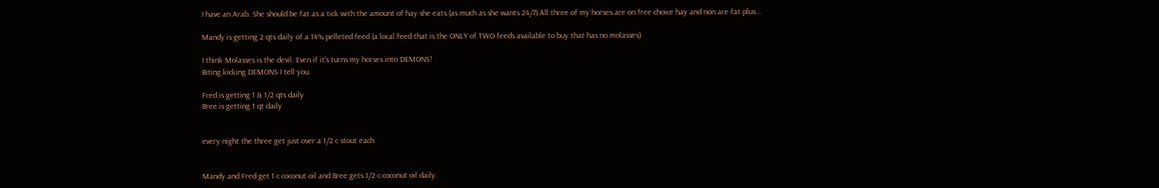I have an Arab. She should be fat as a tick with the amount of hay she eats.(as much as she wants 24/7) All three of my horses are on free choice hay and non are fat plus...

Mandy is getting 2 qts daily of a 14% pelleted feed (a local feed that is the ONLY of TWO feeds available to buy that has no molasses)

I think Molasses is the devil. Even if it's turns my horses into DEMONS!
Biting kicking DEMONS I tell you.

Fred is getting 1 & 1/2 qts daily
Bree is getting 1 qt daily


every night the three get just over a 1/2 c stout each


Mandy and Fred get 1 c coconut oil and Bree gets 1/2 c coconut oil daily.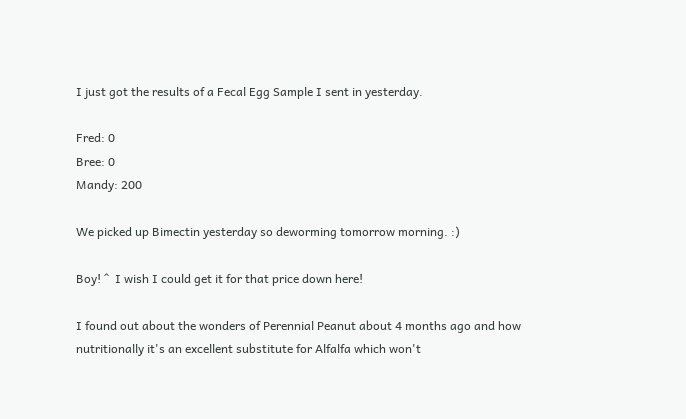I just got the results of a Fecal Egg Sample I sent in yesterday.

Fred: 0
Bree: 0
Mandy: 200

We picked up Bimectin yesterday so deworming tomorrow morning. :)

Boy! ^  I wish I could get it for that price down here!

I found out about the wonders of Perennial Peanut about 4 months ago and how nutritionally it's an excellent substitute for Alfalfa which won't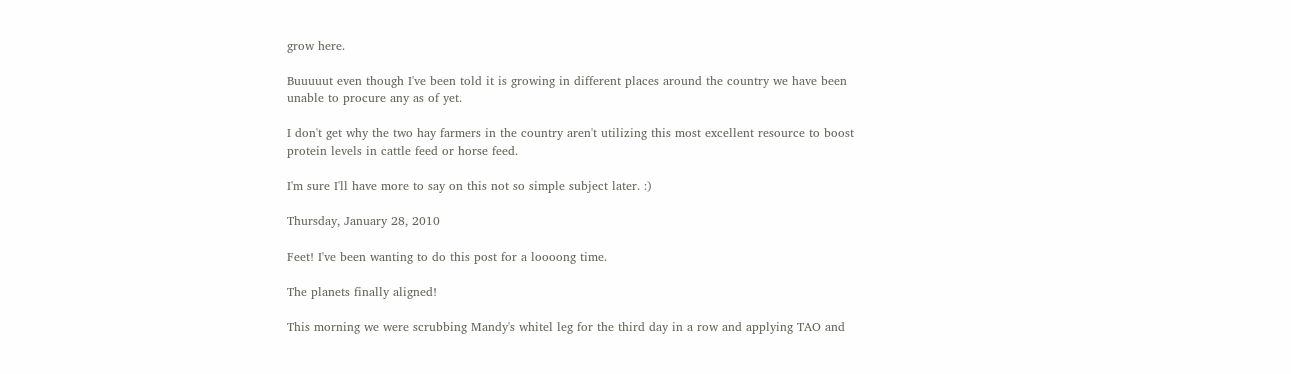grow here.

Buuuuut even though I've been told it is growing in different places around the country we have been unable to procure any as of yet.

I don't get why the two hay farmers in the country aren't utilizing this most excellent resource to boost protein levels in cattle feed or horse feed.

I'm sure I'll have more to say on this not so simple subject later. :)

Thursday, January 28, 2010

Feet! I've been wanting to do this post for a loooong time.

The planets finally aligned!

This morning we were scrubbing Mandy's whitel leg for the third day in a row and applying TAO and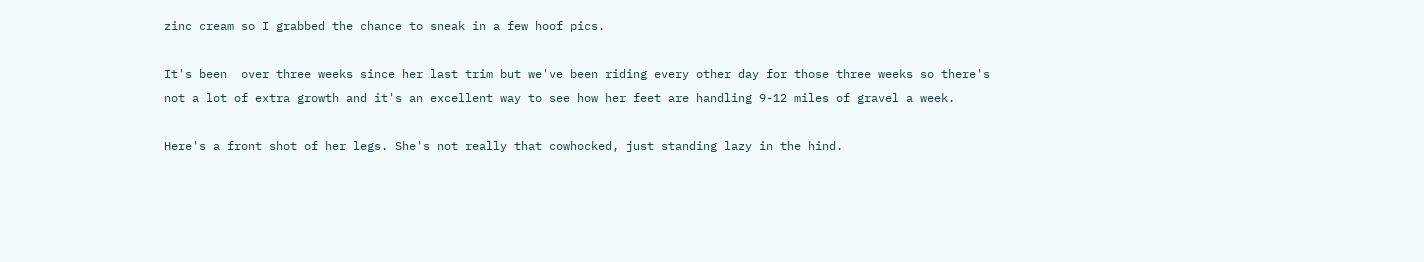zinc cream so I grabbed the chance to sneak in a few hoof pics.

It's been  over three weeks since her last trim but we've been riding every other day for those three weeks so there's not a lot of extra growth and it's an excellent way to see how her feet are handling 9-12 miles of gravel a week.

Here's a front shot of her legs. She's not really that cowhocked, just standing lazy in the hind.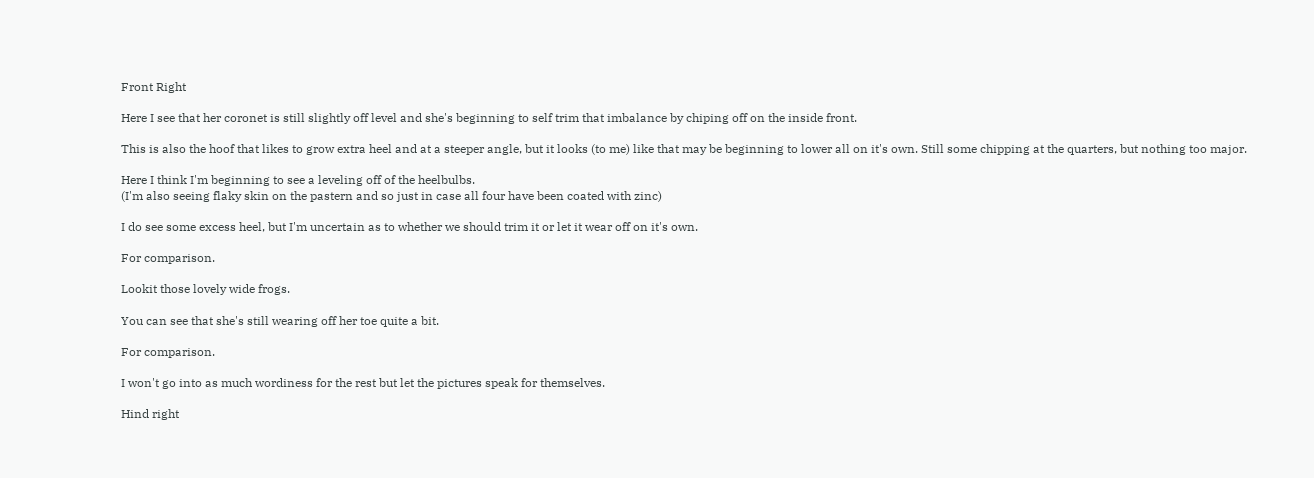Front Right

Here I see that her coronet is still slightly off level and she's beginning to self trim that imbalance by chiping off on the inside front.

This is also the hoof that likes to grow extra heel and at a steeper angle, but it looks (to me) like that may be beginning to lower all on it's own. Still some chipping at the quarters, but nothing too major.

Here I think I'm beginning to see a leveling off of the heelbulbs.
(I'm also seeing flaky skin on the pastern and so just in case all four have been coated with zinc)

I do see some excess heel, but I'm uncertain as to whether we should trim it or let it wear off on it's own.

For comparison.

Lookit those lovely wide frogs.

You can see that she's still wearing off her toe quite a bit.

For comparison.

I won't go into as much wordiness for the rest but let the pictures speak for themselves.

Hind right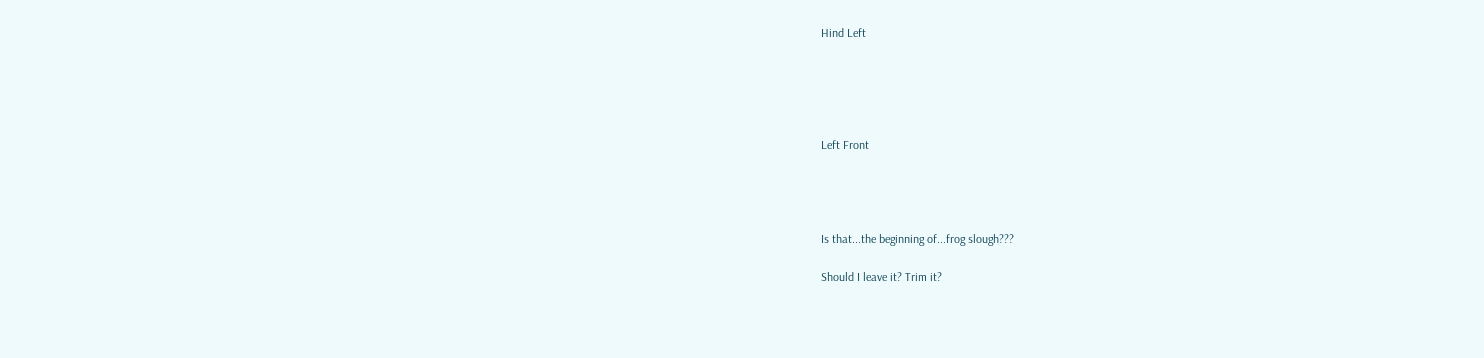Hind Left





Left Front




Is that...the beginning of...frog slough???

Should I leave it? Trim it?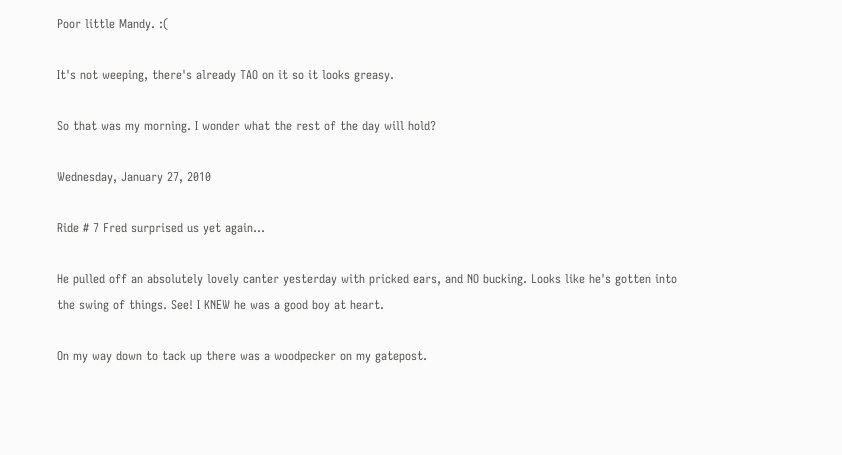Poor little Mandy. :(

It's not weeping, there's already TAO on it so it looks greasy.

So that was my morning. I wonder what the rest of the day will hold?

Wednesday, January 27, 2010

Ride # 7 Fred surprised us yet again...

He pulled off an absolutely lovely canter yesterday with pricked ears, and NO bucking. Looks like he's gotten into the swing of things. See! I KNEW he was a good boy at heart.

On my way down to tack up there was a woodpecker on my gatepost.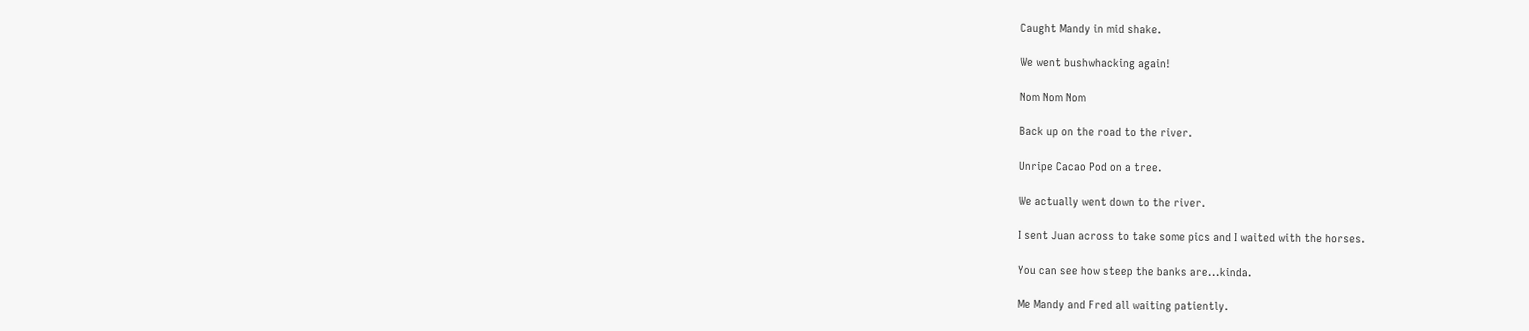Caught Mandy in mid shake.

We went bushwhacking again!

Nom Nom Nom

Back up on the road to the river.

Unripe Cacao Pod on a tree.

We actually went down to the river.

I sent Juan across to take some pics and I waited with the horses.

You can see how steep the banks are...kinda.

Me Mandy and Fred all waiting patiently.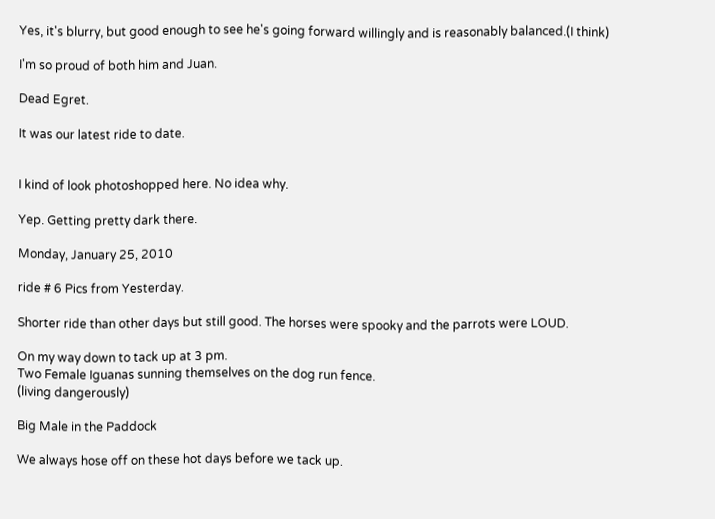Yes, it's blurry, but good enough to see he's going forward willingly and is reasonably balanced.(I think)

I'm so proud of both him and Juan.

Dead Egret.

It was our latest ride to date.


I kind of look photoshopped here. No idea why.

Yep. Getting pretty dark there.

Monday, January 25, 2010

ride # 6 Pics from Yesterday.

Shorter ride than other days but still good. The horses were spooky and the parrots were LOUD.

On my way down to tack up at 3 pm.
Two Female Iguanas sunning themselves on the dog run fence.
(living dangerously)

Big Male in the Paddock

We always hose off on these hot days before we tack up.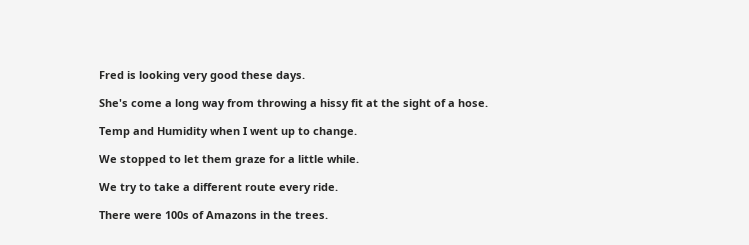Fred is looking very good these days.

She's come a long way from throwing a hissy fit at the sight of a hose.

Temp and Humidity when I went up to change.

We stopped to let them graze for a little while.

We try to take a different route every ride.

There were 100s of Amazons in the trees.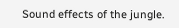Sound effects of the jungle.